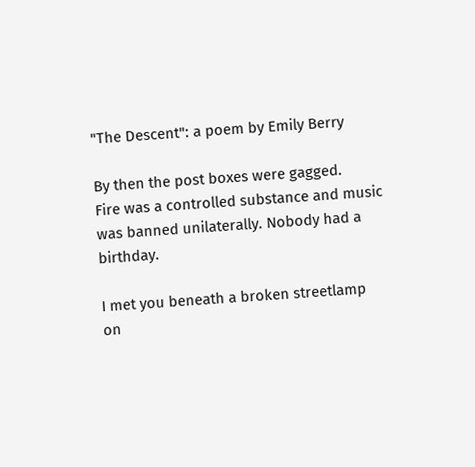"The Descent": a poem by Emily Berry

By then the post boxes were gagged.
Fire was a controlled substance and music
was banned unilaterally. Nobody had a birthday.

I met you beneath a broken streetlamp
on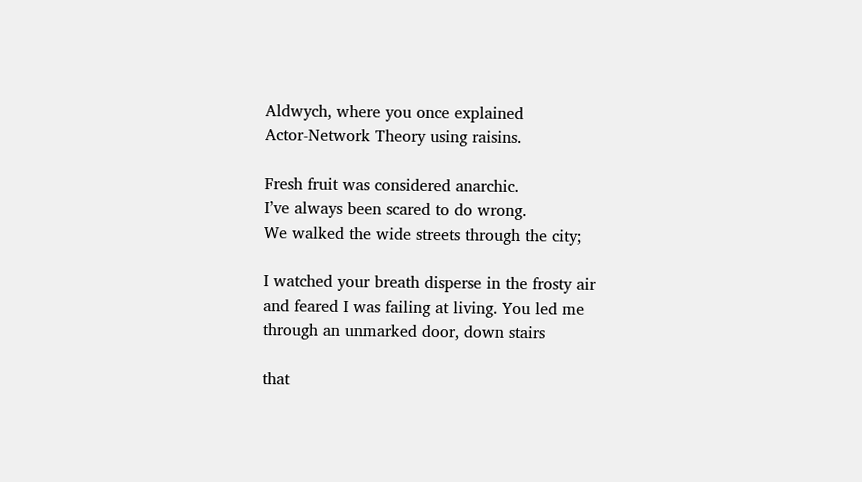Aldwych, where you once explained
Actor-Network Theory using raisins.

Fresh fruit was considered anarchic.
I’ve always been scared to do wrong.
We walked the wide streets through the city;

I watched your breath disperse in the frosty air
and feared I was failing at living. You led me
through an unmarked door, down stairs

that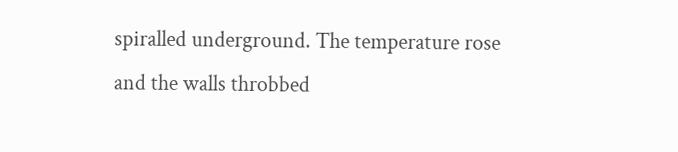spiralled underground. The temperature rose
and the walls throbbed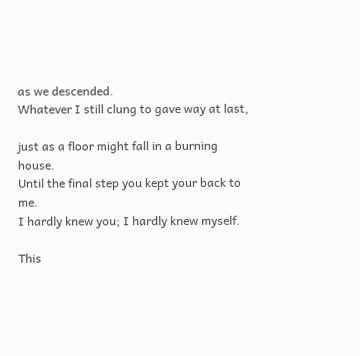as we descended.
Whatever I still clung to gave way at last,

just as a floor might fall in a burning house.
Until the final step you kept your back to me.
I hardly knew you; I hardly knew myself.

This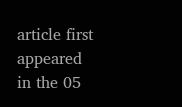article first appeared in the 05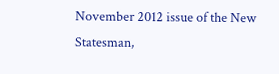November 2012 issue of the New Statesman,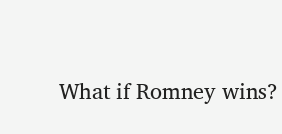What if Romney wins?